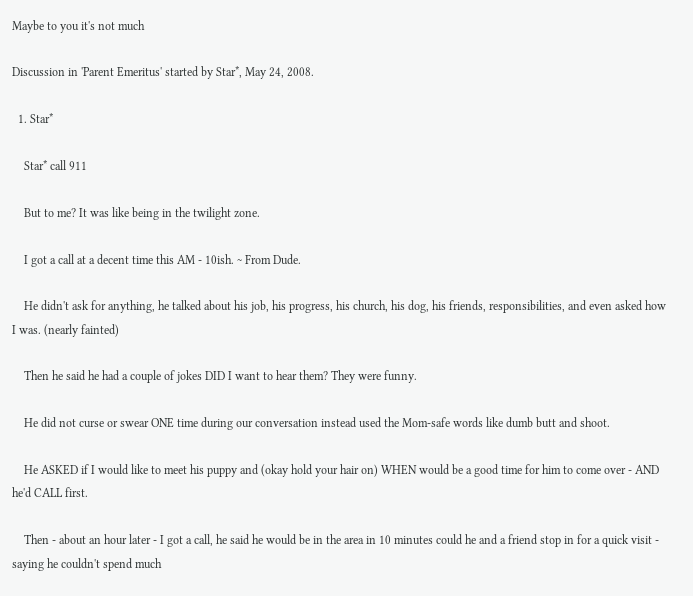Maybe to you it's not much

Discussion in 'Parent Emeritus' started by Star*, May 24, 2008.

  1. Star*

    Star* call 911

    But to me? It was like being in the twilight zone.

    I got a call at a decent time this AM - 10ish. ~ From Dude.

    He didn't ask for anything, he talked about his job, his progress, his church, his dog, his friends, responsibilities, and even asked how I was. (nearly fainted)

    Then he said he had a couple of jokes DID I want to hear them? They were funny.

    He did not curse or swear ONE time during our conversation instead used the Mom-safe words like dumb butt and shoot.

    He ASKED if I would like to meet his puppy and (okay hold your hair on) WHEN would be a good time for him to come over - AND he'd CALL first.

    Then - about an hour later - I got a call, he said he would be in the area in 10 minutes could he and a friend stop in for a quick visit - saying he couldn't spend much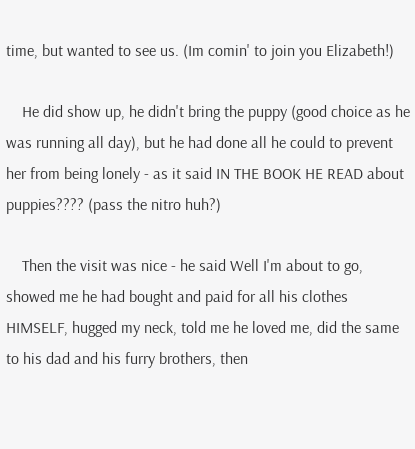time, but wanted to see us. (Im comin' to join you Elizabeth!)

    He did show up, he didn't bring the puppy (good choice as he was running all day), but he had done all he could to prevent her from being lonely - as it said IN THE BOOK HE READ about puppies???? (pass the nitro huh?)

    Then the visit was nice - he said Well I'm about to go, showed me he had bought and paid for all his clothes HIMSELF, hugged my neck, told me he loved me, did the same to his dad and his furry brothers, then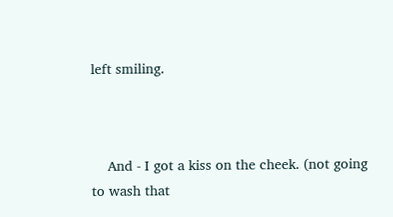left smiling.



    And - I got a kiss on the cheek. (not going to wash that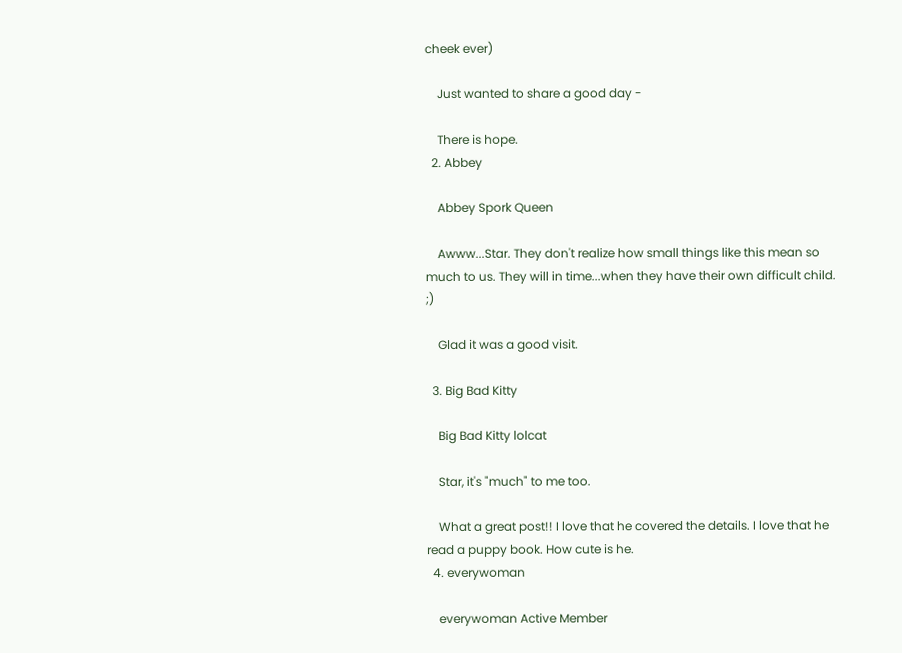cheek ever)

    Just wanted to share a good day -

    There is hope.
  2. Abbey

    Abbey Spork Queen

    Awww...Star. They don't realize how small things like this mean so much to us. They will in time...when they have their own difficult child. ;)

    Glad it was a good visit.

  3. Big Bad Kitty

    Big Bad Kitty lolcat

    Star, it's "much" to me too.

    What a great post!! I love that he covered the details. I love that he read a puppy book. How cute is he.
  4. everywoman

    everywoman Active Member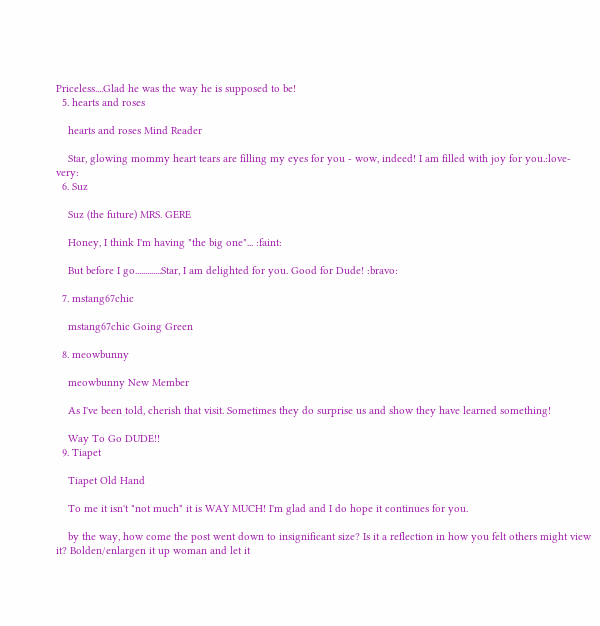Priceless....Glad he was the way he is supposed to be!
  5. hearts and roses

    hearts and roses Mind Reader

    Star, glowing mommy heart tears are filling my eyes for you - wow, indeed! I am filled with joy for you.:love-very:
  6. Suz

    Suz (the future) MRS. GERE

    Honey, I think I'm having "the big one"... :faint:

    But before I go.............Star, I am delighted for you. Good for Dude! :bravo:

  7. mstang67chic

    mstang67chic Going Green

  8. meowbunny

    meowbunny New Member

    As I've been told, cherish that visit. Sometimes they do surprise us and show they have learned something!

    Way To Go DUDE!!
  9. Tiapet

    Tiapet Old Hand

    To me it isn't "not much" it is WAY MUCH! I'm glad and I do hope it continues for you.

    by the way, how come the post went down to insignificant size? Is it a reflection in how you felt others might view it? Bolden/enlargen it up woman and let it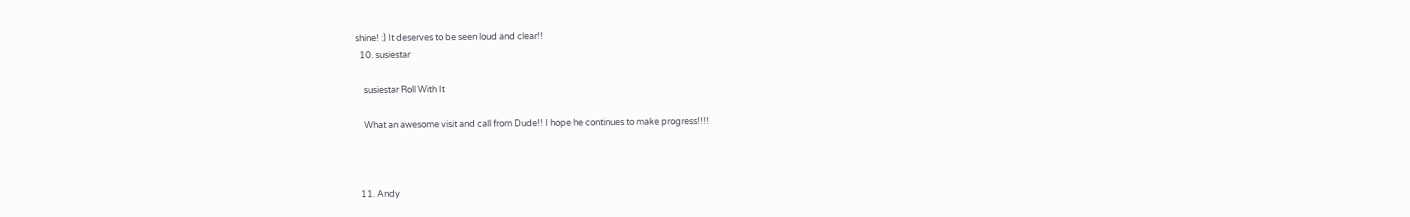shine! :) It deserves to be seen loud and clear!!
  10. susiestar

    susiestar Roll With It

    What an awesome visit and call from Dude!! I hope he continues to make progress!!!!



  11. Andy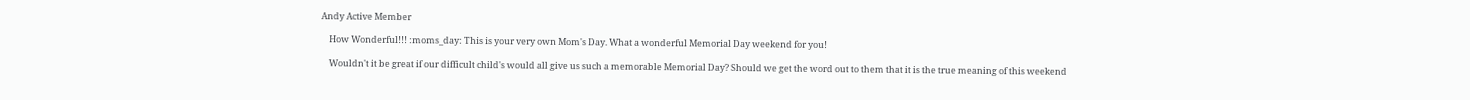Andy Active Member

    How Wonderful!!! :moms_day: This is your very own Mom's Day. What a wonderful Memorial Day weekend for you!

    Wouldn't it be great if our difficult child's would all give us such a memorable Memorial Day? Should we get the word out to them that it is the true meaning of this weekend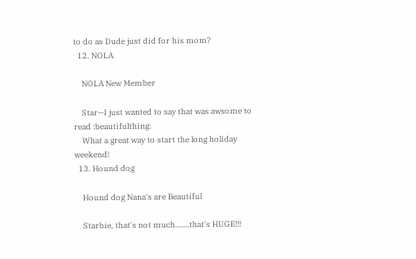to do as Dude just did for his mom?
  12. NOLA

    NOLA New Member

    Star--I just wanted to say that was awsome to read :beautifulthing:
    What a great way to start the long holiday weekend!
  13. Hound dog

    Hound dog Nana's are Beautiful

    Starbie, that's not much.......that's HUGE!!!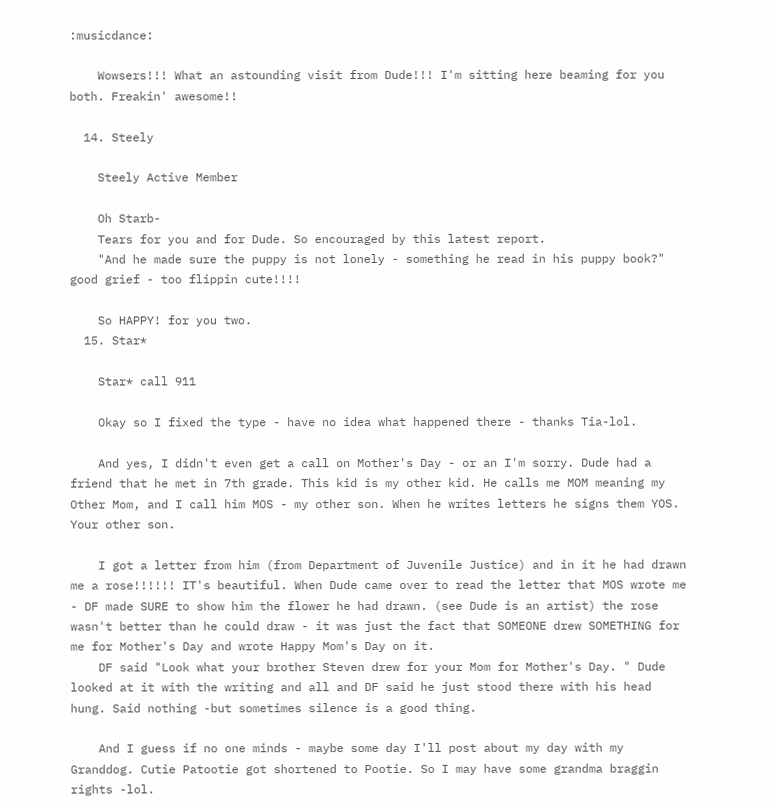:musicdance:

    Wowsers!!! What an astounding visit from Dude!!! I'm sitting here beaming for you both. Freakin' awesome!!

  14. Steely

    Steely Active Member

    Oh Starb-
    Tears for you and for Dude. So encouraged by this latest report.
    "And he made sure the puppy is not lonely - something he read in his puppy book?" good grief - too flippin cute!!!!

    So HAPPY! for you two.
  15. Star*

    Star* call 911

    Okay so I fixed the type - have no idea what happened there - thanks Tia-lol.

    And yes, I didn't even get a call on Mother's Day - or an I'm sorry. Dude had a friend that he met in 7th grade. This kid is my other kid. He calls me MOM meaning my Other Mom, and I call him MOS - my other son. When he writes letters he signs them YOS. Your other son.

    I got a letter from him (from Department of Juvenile Justice) and in it he had drawn me a rose!!!!!! IT's beautiful. When Dude came over to read the letter that MOS wrote me - DF made SURE to show him the flower he had drawn. (see Dude is an artist) the rose wasn't better than he could draw - it was just the fact that SOMEONE drew SOMETHING for me for Mother's Day and wrote Happy Mom's Day on it.
    DF said "Look what your brother Steven drew for your Mom for Mother's Day. " Dude looked at it with the writing and all and DF said he just stood there with his head hung. Said nothing -but sometimes silence is a good thing.

    And I guess if no one minds - maybe some day I'll post about my day with my Granddog. Cutie Patootie got shortened to Pootie. So I may have some grandma braggin rights -lol.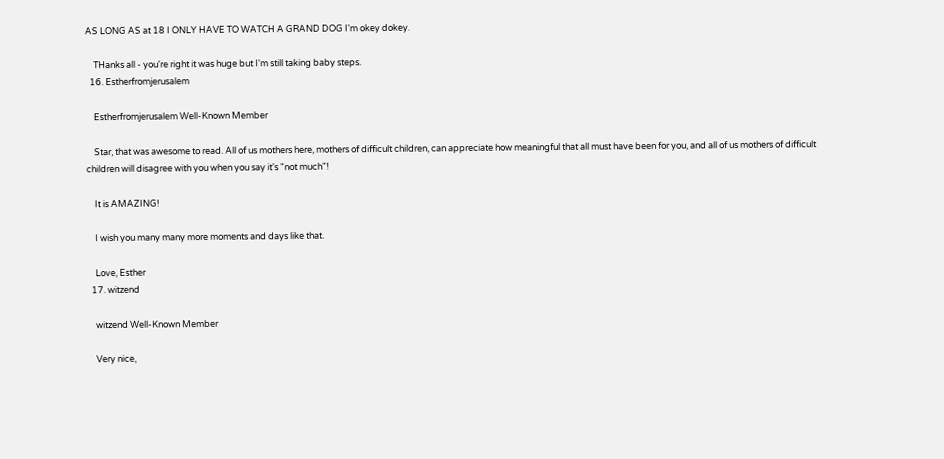AS LONG AS at 18 I ONLY HAVE TO WATCH A GRAND DOG I'm okey dokey.

    THanks all - you're right it was huge but I'm still taking baby steps.
  16. Estherfromjerusalem

    Estherfromjerusalem Well-Known Member

    Star, that was awesome to read. All of us mothers here, mothers of difficult children, can appreciate how meaningful that all must have been for you, and all of us mothers of difficult children will disagree with you when you say it's "not much"!

    It is AMAZING!

    I wish you many many more moments and days like that.

    Love, Esther
  17. witzend

    witzend Well-Known Member

    Very nice,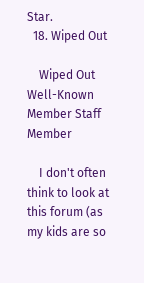Star.
  18. Wiped Out

    Wiped Out Well-Known Member Staff Member

    I don't often think to look at this forum (as my kids are so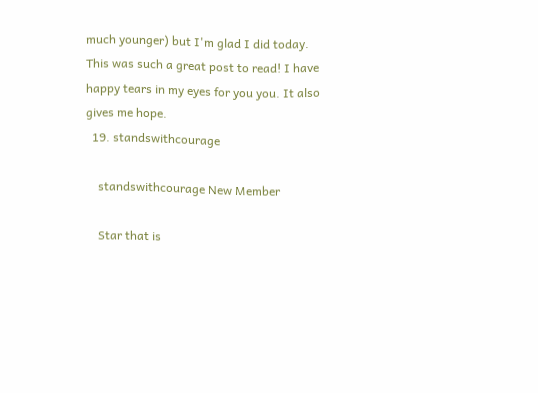much younger) but I'm glad I did today. This was such a great post to read! I have happy tears in my eyes for you you. It also gives me hope.
  19. standswithcourage

    standswithcourage New Member

    Star that is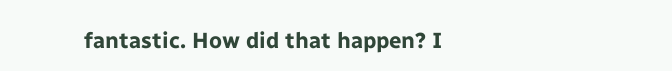fantastic. How did that happen? I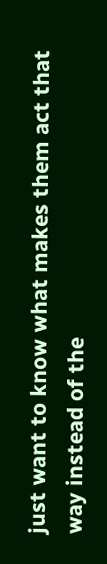just want to know what makes them act that way instead of the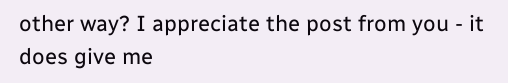other way? I appreciate the post from you - it does give me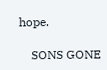hope.

    SONS GONE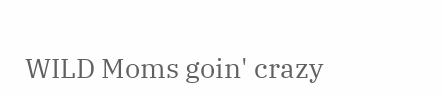WILD Moms goin' crazy